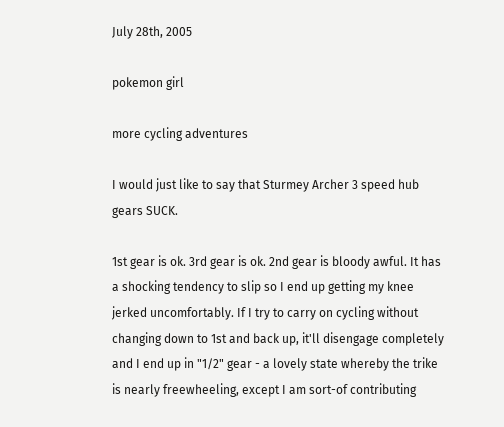July 28th, 2005

pokemon girl

more cycling adventures

I would just like to say that Sturmey Archer 3 speed hub gears SUCK.

1st gear is ok. 3rd gear is ok. 2nd gear is bloody awful. It has a shocking tendency to slip so I end up getting my knee jerked uncomfortably. If I try to carry on cycling without changing down to 1st and back up, it'll disengage completely and I end up in "1/2" gear - a lovely state whereby the trike is nearly freewheeling, except I am sort-of contributing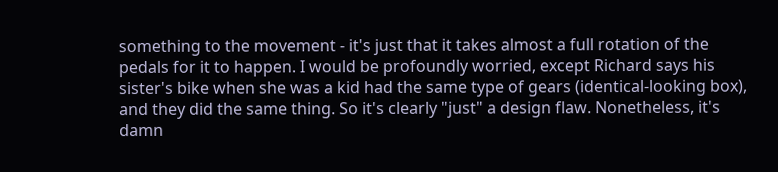something to the movement - it's just that it takes almost a full rotation of the pedals for it to happen. I would be profoundly worried, except Richard says his sister's bike when she was a kid had the same type of gears (identical-looking box), and they did the same thing. So it's clearly "just" a design flaw. Nonetheless, it's damn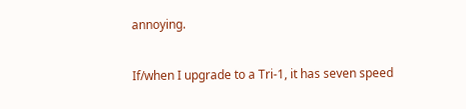annoying.

If/when I upgrade to a Tri-1, it has seven speed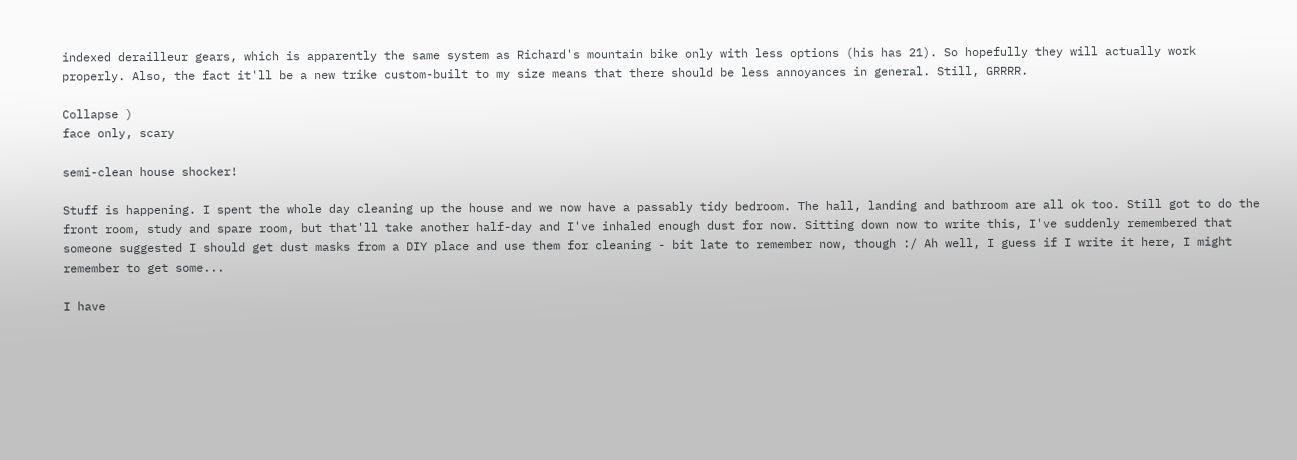indexed derailleur gears, which is apparently the same system as Richard's mountain bike only with less options (his has 21). So hopefully they will actually work properly. Also, the fact it'll be a new trike custom-built to my size means that there should be less annoyances in general. Still, GRRRR.

Collapse )
face only, scary

semi-clean house shocker!

Stuff is happening. I spent the whole day cleaning up the house and we now have a passably tidy bedroom. The hall, landing and bathroom are all ok too. Still got to do the front room, study and spare room, but that'll take another half-day and I've inhaled enough dust for now. Sitting down now to write this, I've suddenly remembered that someone suggested I should get dust masks from a DIY place and use them for cleaning - bit late to remember now, though :/ Ah well, I guess if I write it here, I might remember to get some...

I have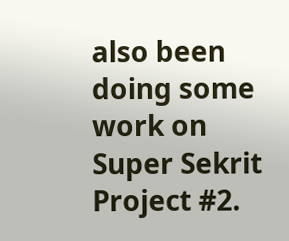also been doing some work on Super Sekrit Project #2.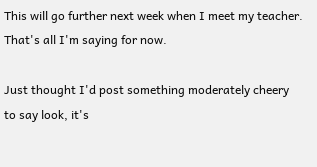This will go further next week when I meet my teacher. That's all I'm saying for now.

Just thought I'd post something moderately cheery to say look, it's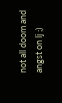not all doom and angst on lj ;)